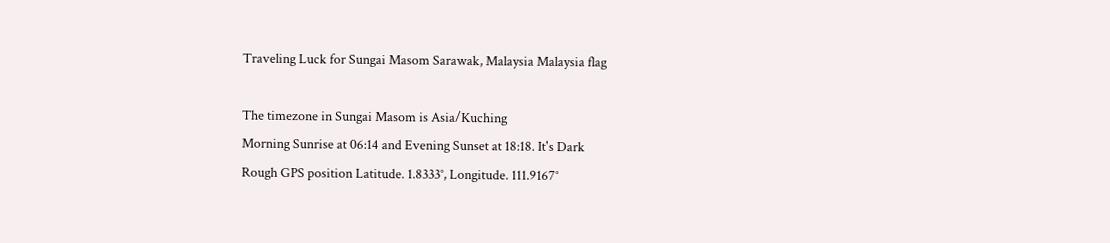Traveling Luck for Sungai Masom Sarawak, Malaysia Malaysia flag

The timezone in Sungai Masom is Asia/Kuching
Morning Sunrise at 06:14 and Evening Sunset at 18:18. It's Dark
Rough GPS position Latitude. 1.8333°, Longitude. 111.9167°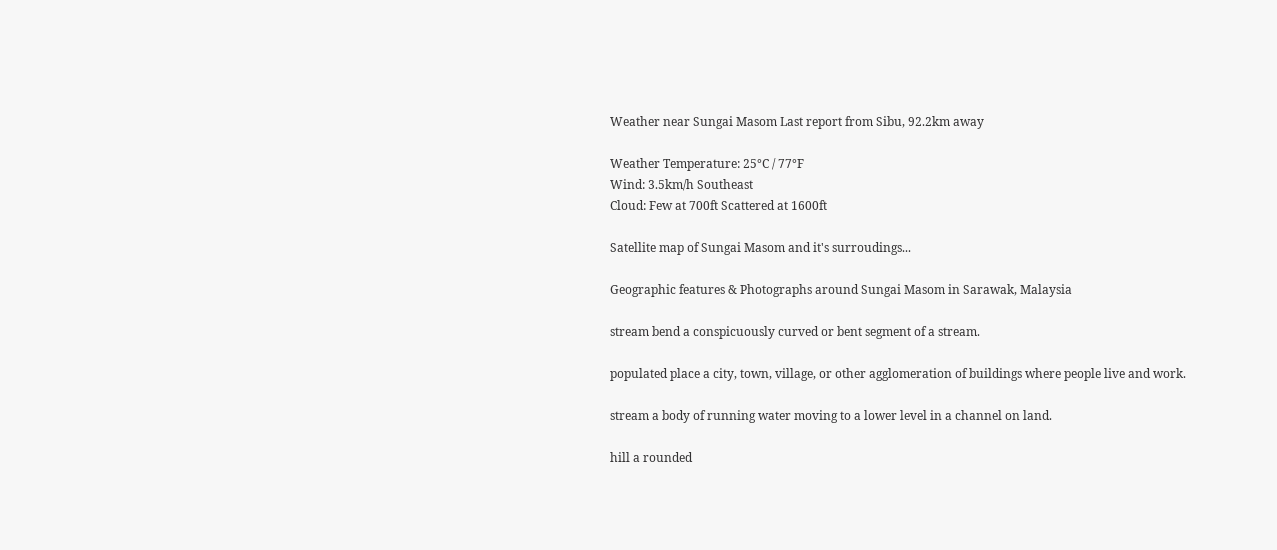Weather near Sungai Masom Last report from Sibu, 92.2km away

Weather Temperature: 25°C / 77°F
Wind: 3.5km/h Southeast
Cloud: Few at 700ft Scattered at 1600ft

Satellite map of Sungai Masom and it's surroudings...

Geographic features & Photographs around Sungai Masom in Sarawak, Malaysia

stream bend a conspicuously curved or bent segment of a stream.

populated place a city, town, village, or other agglomeration of buildings where people live and work.

stream a body of running water moving to a lower level in a channel on land.

hill a rounded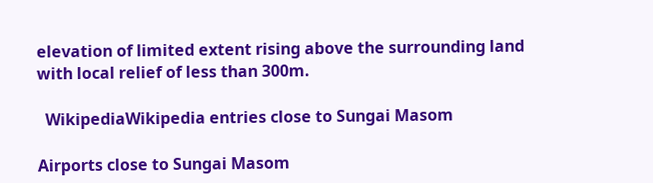elevation of limited extent rising above the surrounding land with local relief of less than 300m.

  WikipediaWikipedia entries close to Sungai Masom

Airports close to Sungai Masom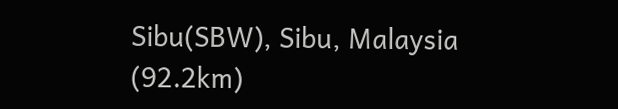Sibu(SBW), Sibu, Malaysia (92.2km)